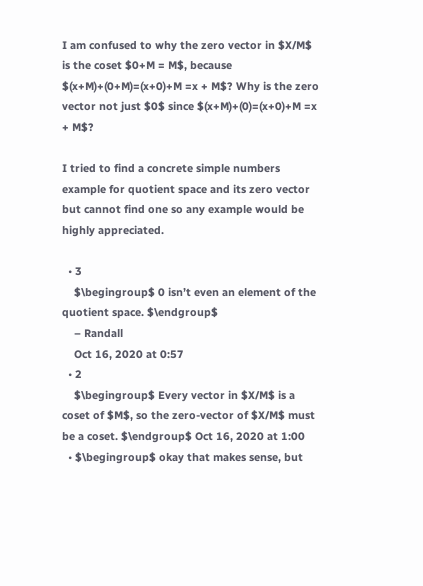I am confused to why the zero vector in $X/M$ is the coset $0+M = M$, because $(x+M)+(0+M)=(x+0)+M =x + M$? Why is the zero vector not just $0$ since $(x+M)+(0)=(x+0)+M =x + M$?

I tried to find a concrete simple numbers example for quotient space and its zero vector but cannot find one so any example would be highly appreciated.

  • 3
    $\begingroup$ 0 isn’t even an element of the quotient space. $\endgroup$
    – Randall
    Oct 16, 2020 at 0:57
  • 2
    $\begingroup$ Every vector in $X/M$ is a coset of $M$, so the zero-vector of $X/M$ must be a coset. $\endgroup$ Oct 16, 2020 at 1:00
  • $\begingroup$ okay that makes sense, but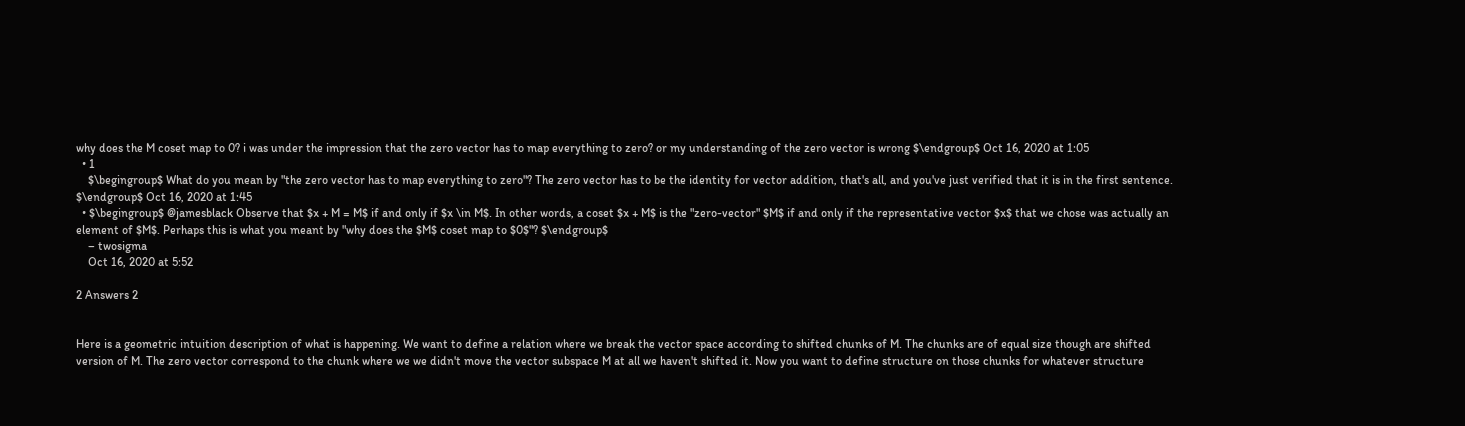why does the M coset map to 0? i was under the impression that the zero vector has to map everything to zero? or my understanding of the zero vector is wrong $\endgroup$ Oct 16, 2020 at 1:05
  • 1
    $\begingroup$ What do you mean by "the zero vector has to map everything to zero"? The zero vector has to be the identity for vector addition, that's all, and you've just verified that it is in the first sentence. $\endgroup$ Oct 16, 2020 at 1:45
  • $\begingroup$ @jamesblack Observe that $x + M = M$ if and only if $x \in M$. In other words, a coset $x + M$ is the "zero-vector" $M$ if and only if the representative vector $x$ that we chose was actually an element of $M$. Perhaps this is what you meant by "why does the $M$ coset map to $0$"? $\endgroup$
    – twosigma
    Oct 16, 2020 at 5:52

2 Answers 2


Here is a geometric intuition description of what is happening. We want to define a relation where we break the vector space according to shifted chunks of M. The chunks are of equal size though are shifted version of M. The zero vector correspond to the chunk where we we didn't move the vector subspace M at all we haven't shifted it. Now you want to define structure on those chunks for whatever structure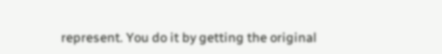represent. You do it by getting the original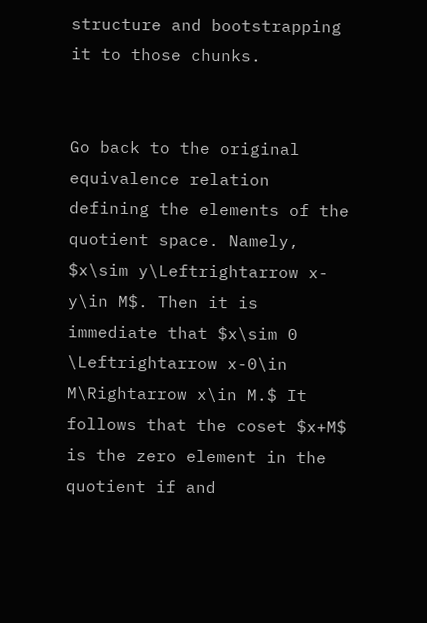structure and bootstrapping it to those chunks.


Go back to the original equivalence relation defining the elements of the quotient space. Namely, $x\sim y\Leftrightarrow x-y\in M$. Then it is immediate that $x\sim 0 \Leftrightarrow x-0\in M\Rightarrow x\in M.$ It follows that the coset $x+M$ is the zero element in the quotient if and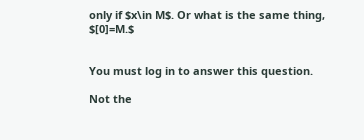only if $x\in M$. Or what is the same thing, $[0]=M.$


You must log in to answer this question.

Not the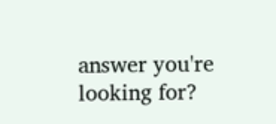answer you're looking for?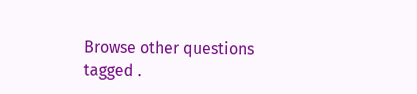Browse other questions tagged .